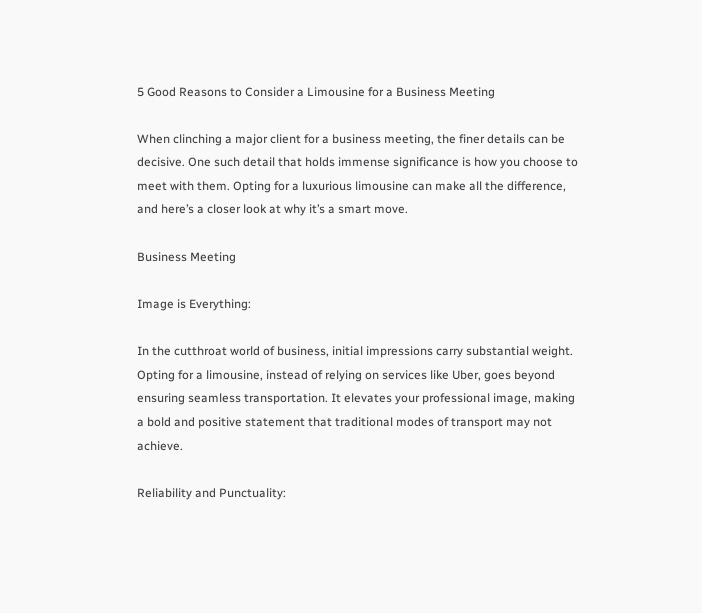5 Good Reasons to Consider a Limousine for a Business Meeting

When clinching a major client for a business meeting, the finer details can be decisive. One such detail that holds immense significance is how you choose to meet with them. Opting for a luxurious limousine can make all the difference, and here’s a closer look at why it’s a smart move.

Business Meeting

Image is Everything:

In the cutthroat world of business, initial impressions carry substantial weight. Opting for a limousine, instead of relying on services like Uber, goes beyond ensuring seamless transportation. It elevates your professional image, making a bold and positive statement that traditional modes of transport may not achieve.

Reliability and Punctuality: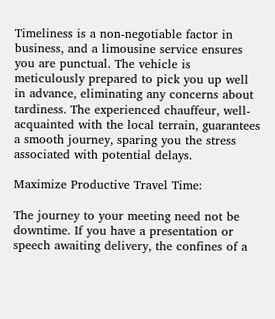Timeliness is a non-negotiable factor in business, and a limousine service ensures you are punctual. The vehicle is meticulously prepared to pick you up well in advance, eliminating any concerns about tardiness. The experienced chauffeur, well-acquainted with the local terrain, guarantees a smooth journey, sparing you the stress associated with potential delays.

Maximize Productive Travel Time:

The journey to your meeting need not be downtime. If you have a presentation or speech awaiting delivery, the confines of a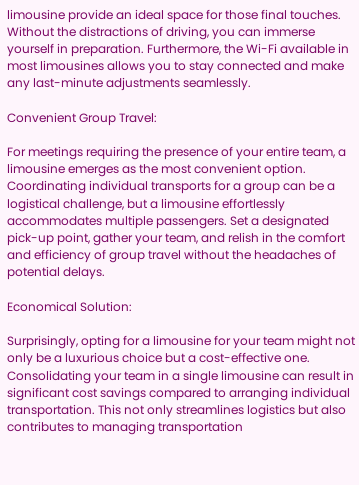limousine provide an ideal space for those final touches. Without the distractions of driving, you can immerse yourself in preparation. Furthermore, the Wi-Fi available in most limousines allows you to stay connected and make any last-minute adjustments seamlessly.

Convenient Group Travel:

For meetings requiring the presence of your entire team, a limousine emerges as the most convenient option. Coordinating individual transports for a group can be a logistical challenge, but a limousine effortlessly accommodates multiple passengers. Set a designated pick-up point, gather your team, and relish in the comfort and efficiency of group travel without the headaches of potential delays.

Economical Solution:

Surprisingly, opting for a limousine for your team might not only be a luxurious choice but a cost-effective one. Consolidating your team in a single limousine can result in significant cost savings compared to arranging individual transportation. This not only streamlines logistics but also contributes to managing transportation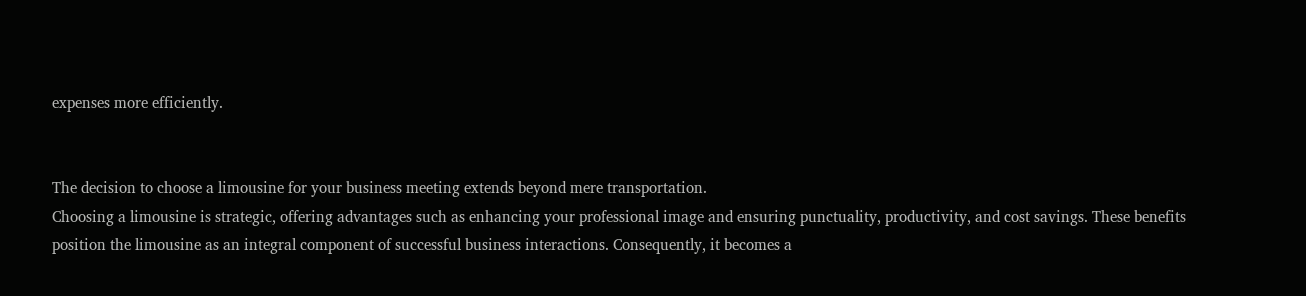expenses more efficiently.


The decision to choose a limousine for your business meeting extends beyond mere transportation.
Choosing a limousine is strategic, offering advantages such as enhancing your professional image and ensuring punctuality, productivity, and cost savings. These benefits position the limousine as an integral component of successful business interactions. Consequently, it becomes a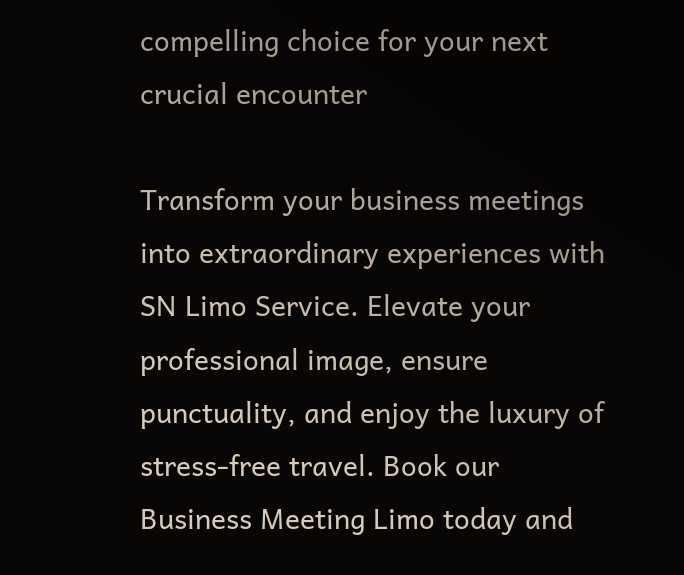compelling choice for your next crucial encounter

Transform your business meetings into extraordinary experiences with SN Limo Service. Elevate your professional image, ensure punctuality, and enjoy the luxury of stress-free travel. Book our Business Meeting Limo today and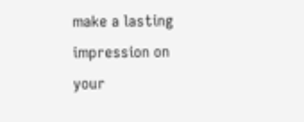make a lasting impression on your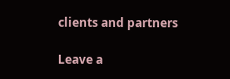clients and partners

Leave a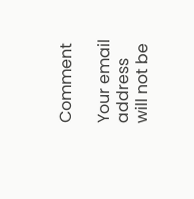Comment

Your email address will not be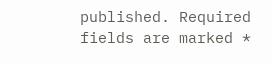published. Required fields are marked *